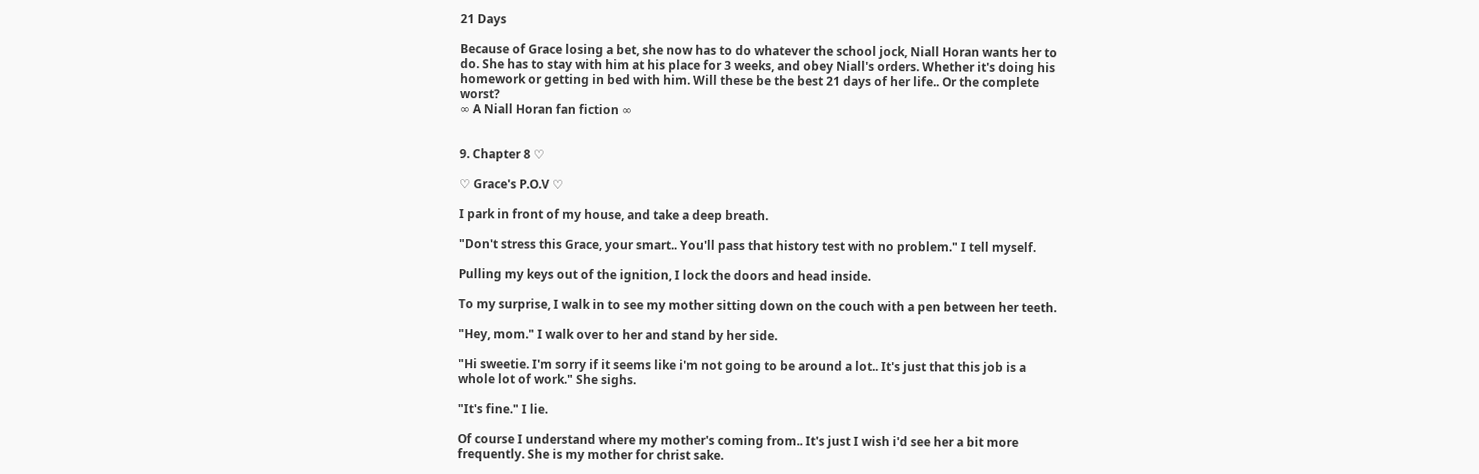21 Days

Because of Grace losing a bet, she now has to do whatever the school jock, Niall Horan wants her to do. She has to stay with him at his place for 3 weeks, and obey Niall's orders. Whether it's doing his homework or getting in bed with him. Will these be the best 21 days of her life.. Or the complete worst?
∞ A Niall Horan fan fiction ∞


9. Chapter 8 ♡

♡ Grace's P.O.V ♡

I park in front of my house, and take a deep breath.

"Don't stress this Grace, your smart.. You'll pass that history test with no problem." I tell myself.

Pulling my keys out of the ignition, I lock the doors and head inside.

To my surprise, I walk in to see my mother sitting down on the couch with a pen between her teeth.

"Hey, mom." I walk over to her and stand by her side.

"Hi sweetie. I'm sorry if it seems like i'm not going to be around a lot.. It's just that this job is a whole lot of work." She sighs.

"It's fine." I lie.

Of course I understand where my mother's coming from.. It's just I wish i'd see her a bit more frequently. She is my mother for christ sake.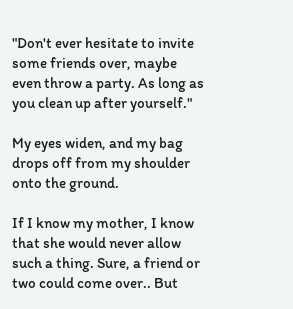"Don't ever hesitate to invite some friends over, maybe even throw a party. As long as you clean up after yourself."

My eyes widen, and my bag drops off from my shoulder onto the ground.

If I know my mother, I know that she would never allow such a thing. Sure, a friend or two could come over.. But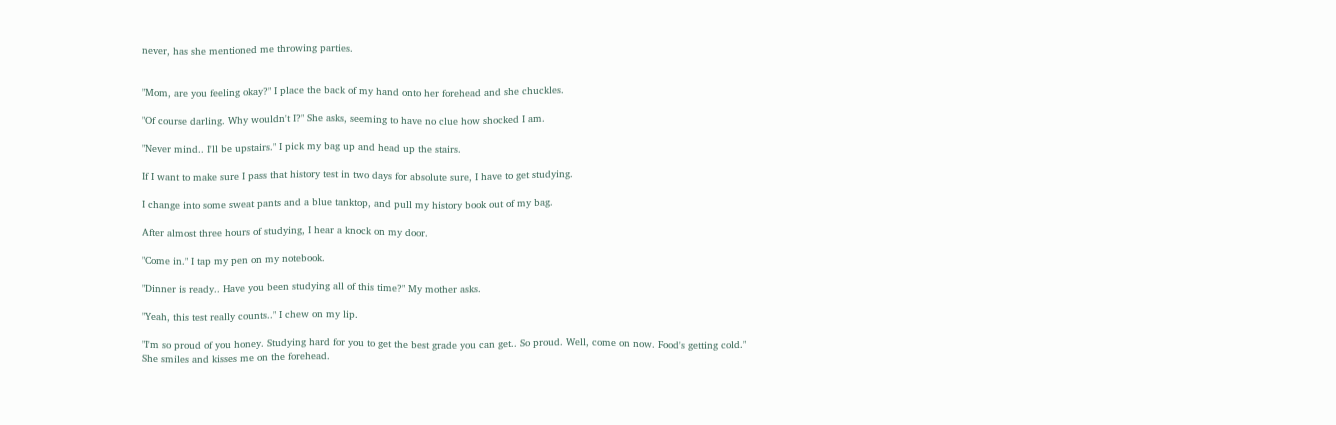never, has she mentioned me throwing parties.


"Mom, are you feeling okay?" I place the back of my hand onto her forehead and she chuckles.

"Of course darling. Why wouldn't I?" She asks, seeming to have no clue how shocked I am.

"Never mind.. I'll be upstairs." I pick my bag up and head up the stairs.

If I want to make sure I pass that history test in two days for absolute sure, I have to get studying.

I change into some sweat pants and a blue tanktop, and pull my history book out of my bag.

After almost three hours of studying, I hear a knock on my door.

"Come in." I tap my pen on my notebook.

"Dinner is ready.. Have you been studying all of this time?" My mother asks.

"Yeah, this test really counts.." I chew on my lip.

"I'm so proud of you honey. Studying hard for you to get the best grade you can get.. So proud. Well, come on now. Food's getting cold." She smiles and kisses me on the forehead.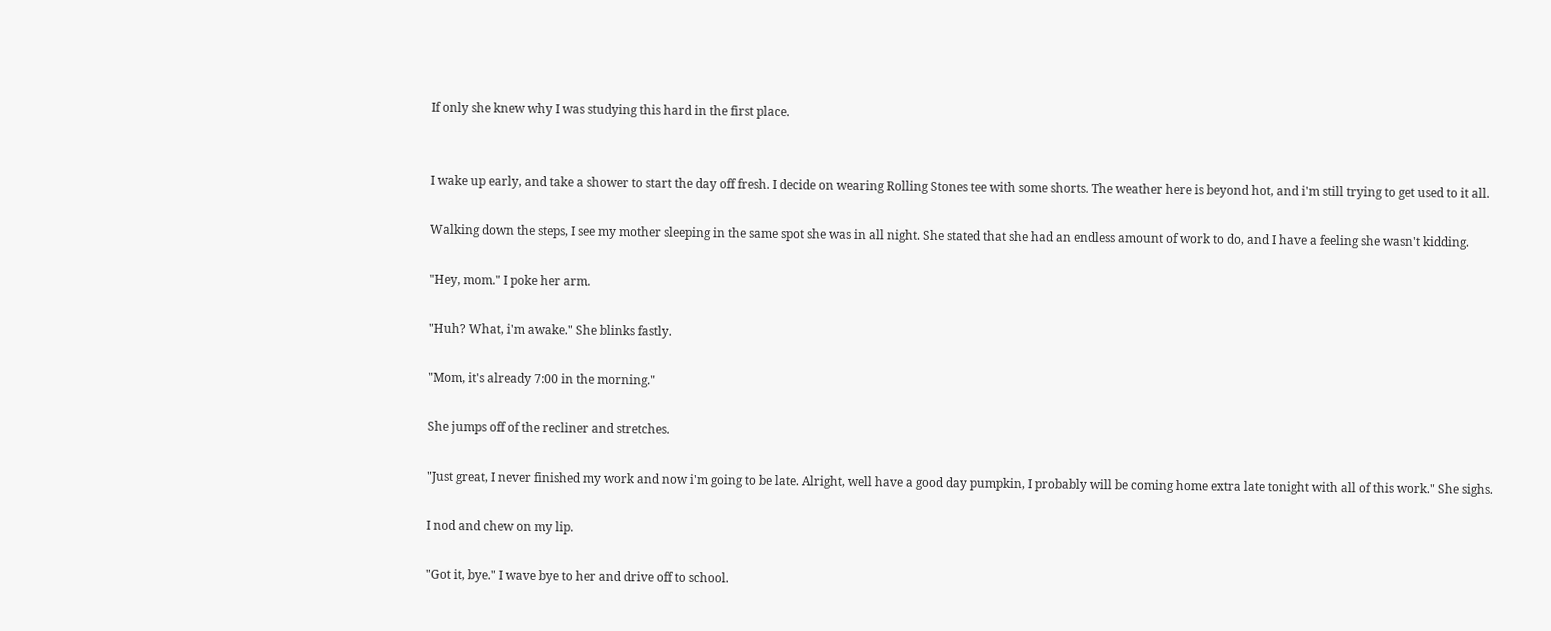If only she knew why I was studying this hard in the first place.


I wake up early, and take a shower to start the day off fresh. I decide on wearing Rolling Stones tee with some shorts. The weather here is beyond hot, and i'm still trying to get used to it all.

Walking down the steps, I see my mother sleeping in the same spot she was in all night. She stated that she had an endless amount of work to do, and I have a feeling she wasn't kidding.

"Hey, mom." I poke her arm.

"Huh? What, i'm awake." She blinks fastly.

"Mom, it's already 7:00 in the morning."

She jumps off of the recliner and stretches.

"Just great, I never finished my work and now i'm going to be late. Alright, well have a good day pumpkin, I probably will be coming home extra late tonight with all of this work." She sighs.

I nod and chew on my lip.

"Got it, bye." I wave bye to her and drive off to school.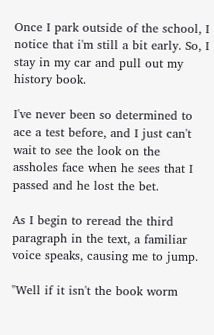Once I park outside of the school, I notice that i'm still a bit early. So, I stay in my car and pull out my history book.

I've never been so determined to ace a test before, and I just can't wait to see the look on the assholes face when he sees that I passed and he lost the bet.

As I begin to reread the third paragraph in the text, a familiar voice speaks, causing me to jump.

"Well if it isn't the book worm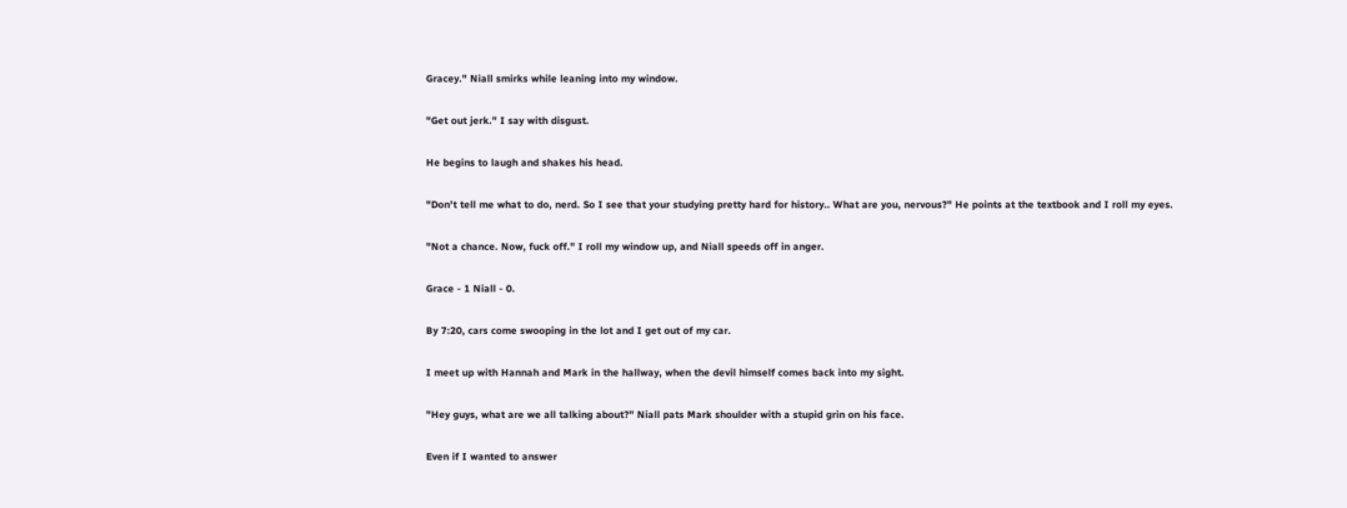Gracey." Niall smirks while leaning into my window.

"Get out jerk." I say with disgust.

He begins to laugh and shakes his head.

"Don't tell me what to do, nerd. So I see that your studying pretty hard for history.. What are you, nervous?" He points at the textbook and I roll my eyes.

"Not a chance. Now, fuck off." I roll my window up, and Niall speeds off in anger.

Grace - 1 Niall - 0.

By 7:20, cars come swooping in the lot and I get out of my car.

I meet up with Hannah and Mark in the hallway, when the devil himself comes back into my sight.

"Hey guys, what are we all talking about?" Niall pats Mark shoulder with a stupid grin on his face.

Even if I wanted to answer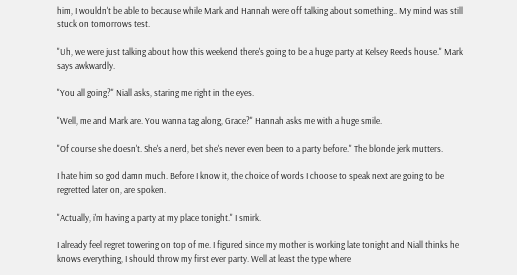him, I wouldn't be able to because while Mark and Hannah were off talking about something.. My mind was still stuck on tomorrows test.

"Uh, we were just talking about how this weekend there's going to be a huge party at Kelsey Reeds house." Mark says awkwardly.

"You all going?" Niall asks, staring me right in the eyes.

"Well, me and Mark are. You wanna tag along, Grace?" Hannah asks me with a huge smile.

"Of course she doesn't. She's a nerd, bet she's never even been to a party before." The blonde jerk mutters.

I hate him so god damn much. Before I know it, the choice of words I choose to speak next are going to be regretted later on, are spoken.

"Actually, i'm having a party at my place tonight." I smirk.

I already feel regret towering on top of me. I figured since my mother is working late tonight and Niall thinks he knows everything, I should throw my first ever party. Well at least the type where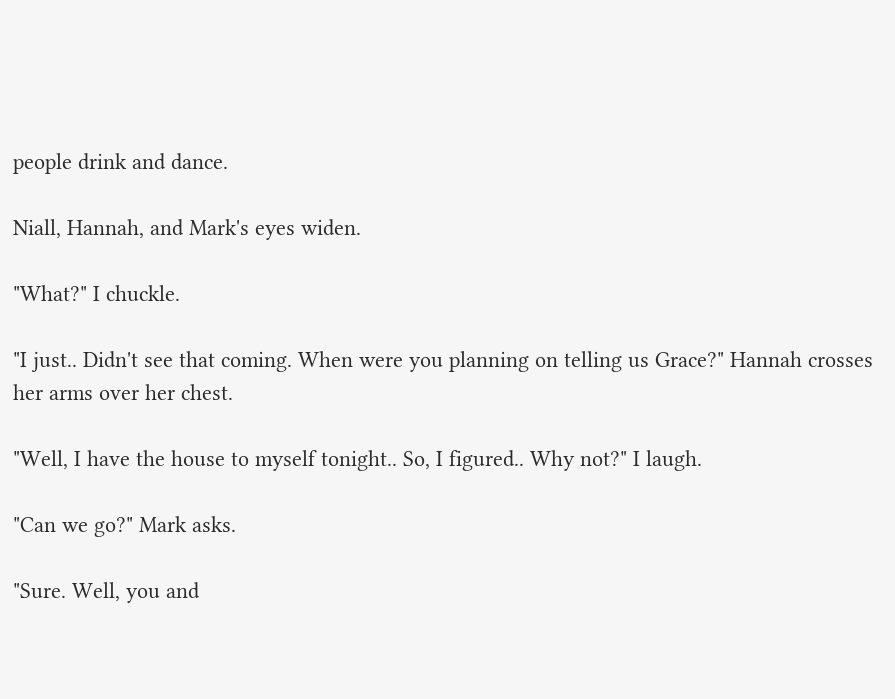people drink and dance.

Niall, Hannah, and Mark's eyes widen.

"What?" I chuckle.

"I just.. Didn't see that coming. When were you planning on telling us Grace?" Hannah crosses her arms over her chest.

"Well, I have the house to myself tonight.. So, I figured.. Why not?" I laugh.

"Can we go?" Mark asks.

"Sure. Well, you and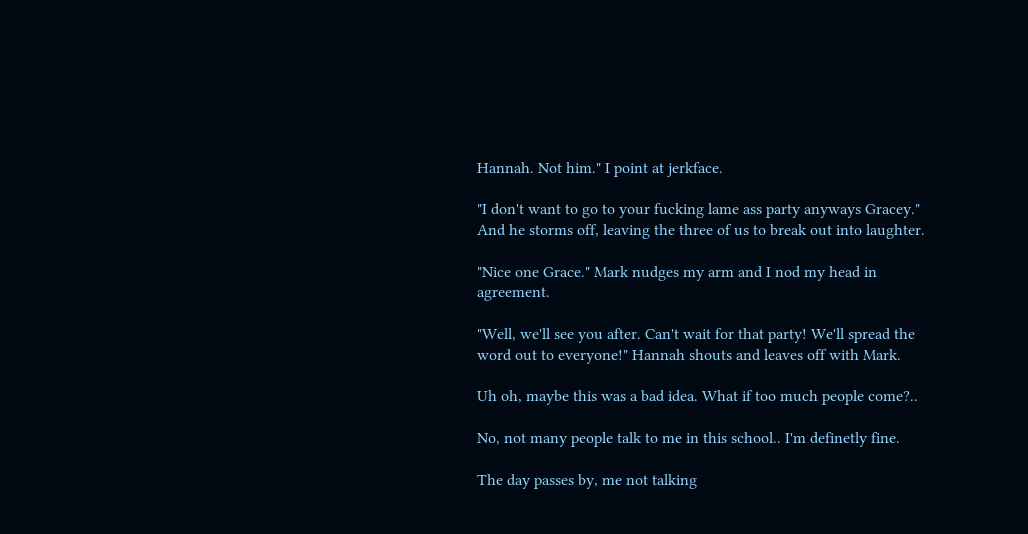Hannah. Not him." I point at jerkface.

"I don't want to go to your fucking lame ass party anyways Gracey." And he storms off, leaving the three of us to break out into laughter.

"Nice one Grace." Mark nudges my arm and I nod my head in agreement.

"Well, we'll see you after. Can't wait for that party! We'll spread the word out to everyone!" Hannah shouts and leaves off with Mark.

Uh oh, maybe this was a bad idea. What if too much people come?..

No, not many people talk to me in this school.. I'm definetly fine.

The day passes by, me not talking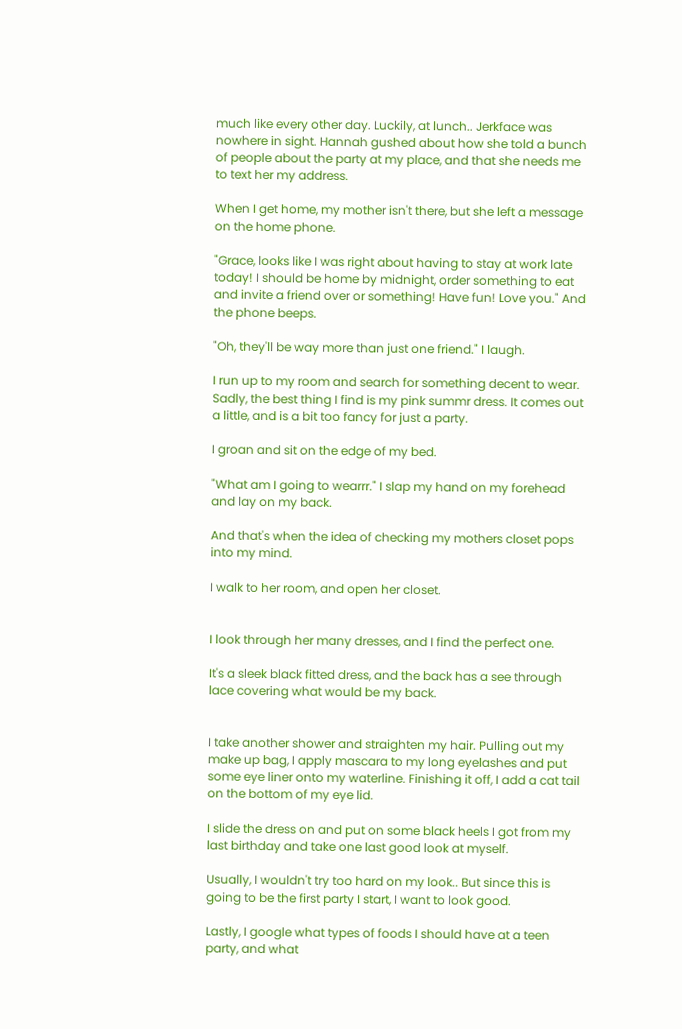much like every other day. Luckily, at lunch.. Jerkface was nowhere in sight. Hannah gushed about how she told a bunch of people about the party at my place, and that she needs me to text her my address.

When I get home, my mother isn't there, but she left a message on the home phone.

"Grace, looks like I was right about having to stay at work late today! I should be home by midnight, order something to eat and invite a friend over or something! Have fun! Love you." And the phone beeps.

"Oh, they'll be way more than just one friend." I laugh.

I run up to my room and search for something decent to wear. Sadly, the best thing I find is my pink summr dress. It comes out a little, and is a bit too fancy for just a party.

I groan and sit on the edge of my bed.

"What am I going to wearrr." I slap my hand on my forehead and lay on my back.

And that's when the idea of checking my mothers closet pops into my mind.

I walk to her room, and open her closet.


I look through her many dresses, and I find the perfect one.

It's a sleek black fitted dress, and the back has a see through lace covering what would be my back.


I take another shower and straighten my hair. Pulling out my make up bag, I apply mascara to my long eyelashes and put some eye liner onto my waterline. Finishing it off, I add a cat tail on the bottom of my eye lid.

I slide the dress on and put on some black heels I got from my last birthday and take one last good look at myself.

Usually, I wouldn't try too hard on my look.. But since this is going to be the first party I start, I want to look good.

Lastly, I google what types of foods I should have at a teen party, and what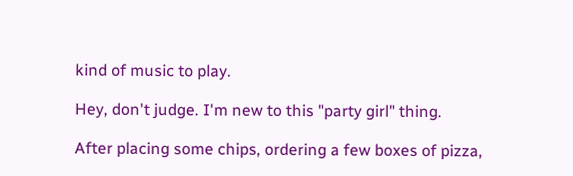kind of music to play.

Hey, don't judge. I'm new to this "party girl" thing.

After placing some chips, ordering a few boxes of pizza,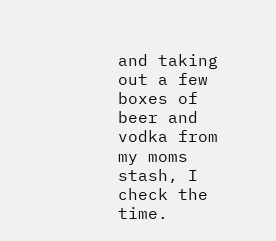and taking out a few boxes of beer and vodka from my moms stash, I check the time.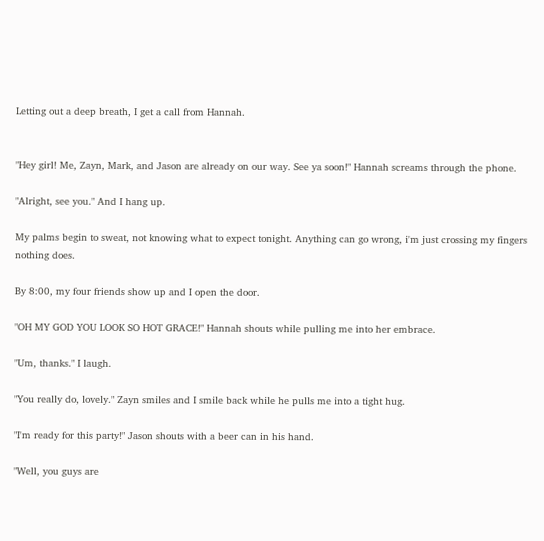Letting out a deep breath, I get a call from Hannah.


"Hey girl! Me, Zayn, Mark, and Jason are already on our way. See ya soon!" Hannah screams through the phone.

"Alright, see you." And I hang up.

My palms begin to sweat, not knowing what to expect tonight. Anything can go wrong, i'm just crossing my fingers nothing does.

By 8:00, my four friends show up and I open the door.

"OH MY GOD YOU LOOK SO HOT GRACE!" Hannah shouts while pulling me into her embrace.

"Um, thanks." I laugh.

"You really do, lovely." Zayn smiles and I smile back while he pulls me into a tight hug.

"I'm ready for this party!" Jason shouts with a beer can in his hand.

"Well, you guys are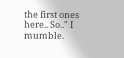the first ones here.. So.." I mumble.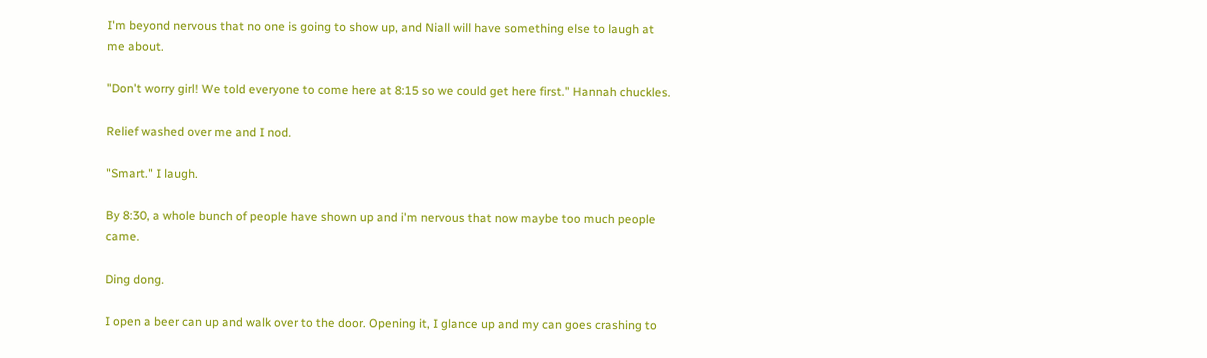I'm beyond nervous that no one is going to show up, and Niall will have something else to laugh at me about.

"Don't worry girl! We told everyone to come here at 8:15 so we could get here first." Hannah chuckles.

Relief washed over me and I nod.

"Smart." I laugh.

By 8:30, a whole bunch of people have shown up and i'm nervous that now maybe too much people came.

Ding dong.

I open a beer can up and walk over to the door. Opening it, I glance up and my can goes crashing to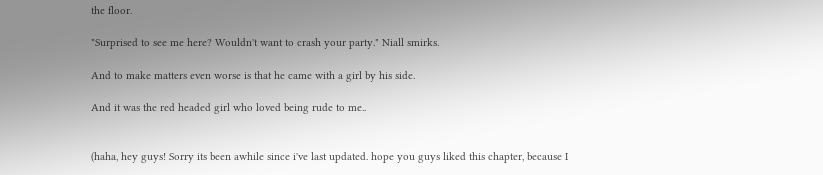the floor.

"Surprised to see me here? Wouldn't want to crash your party." Niall smirks.

And to make matters even worse is that he came with a girl by his side.

And it was the red headed girl who loved being rude to me..


(haha, hey guys! Sorry its been awhile since i've last updated. hope you guys liked this chapter, because I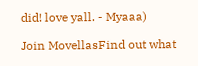did! love yall. - Myaaa)

Join MovellasFind out what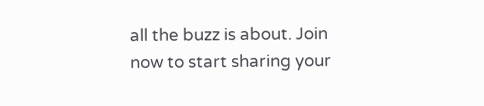all the buzz is about. Join now to start sharing your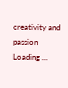creativity and passion
Loading ...